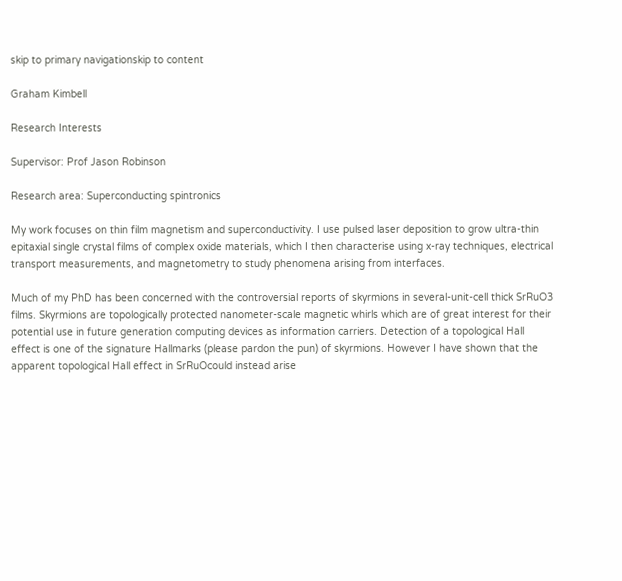skip to primary navigationskip to content

Graham Kimbell

Research Interests

Supervisor: Prof Jason Robinson

Research area: Superconducting spintronics

My work focuses on thin film magnetism and superconductivity. I use pulsed laser deposition to grow ultra-thin epitaxial single crystal films of complex oxide materials, which I then characterise using x-ray techniques, electrical transport measurements, and magnetometry to study phenomena arising from interfaces.

Much of my PhD has been concerned with the controversial reports of skyrmions in several-unit-cell thick SrRuO3 films. Skyrmions are topologically protected nanometer-scale magnetic whirls which are of great interest for their potential use in future generation computing devices as information carriers. Detection of a topological Hall effect is one of the signature Hallmarks (please pardon the pun) of skyrmions. However I have shown that the apparent topological Hall effect in SrRuOcould instead arise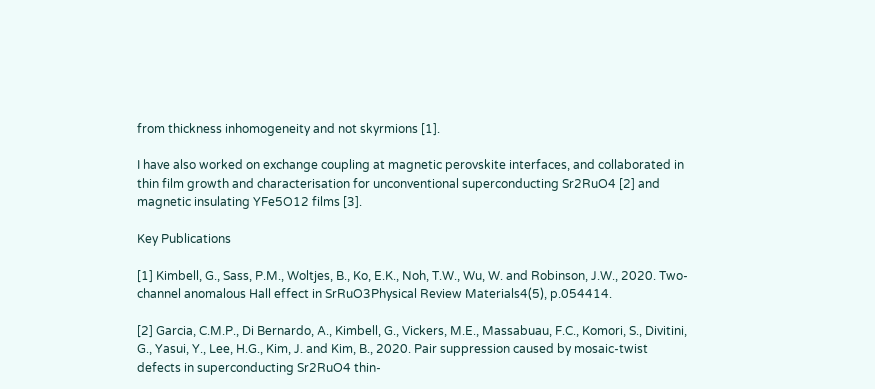from thickness inhomogeneity and not skyrmions [1].

I have also worked on exchange coupling at magnetic perovskite interfaces, and collaborated in thin film growth and characterisation for unconventional superconducting Sr2RuO4 [2] and magnetic insulating YFe5O12 films [3].

Key Publications

[1] Kimbell, G., Sass, P.M., Woltjes, B., Ko, E.K., Noh, T.W., Wu, W. and Robinson, J.W., 2020. Two-channel anomalous Hall effect in SrRuO3Physical Review Materials4(5), p.054414.

[2] Garcia, C.M.P., Di Bernardo, A., Kimbell, G., Vickers, M.E., Massabuau, F.C., Komori, S., Divitini, G., Yasui, Y., Lee, H.G., Kim, J. and Kim, B., 2020. Pair suppression caused by mosaic-twist defects in superconducting Sr2RuO4 thin-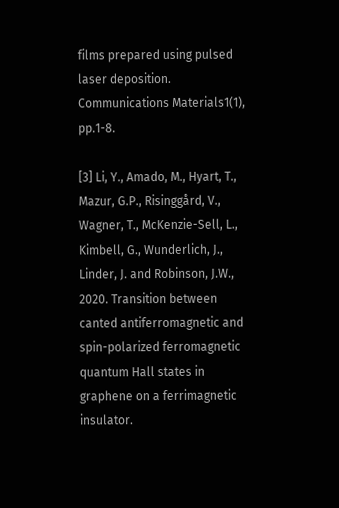films prepared using pulsed laser deposition. Communications Materials1(1), pp.1-8.

[3] Li, Y., Amado, M., Hyart, T., Mazur, G.P., Risinggård, V., Wagner, T., McKenzie-Sell, L., Kimbell, G., Wunderlich, J., Linder, J. and Robinson, J.W., 2020. Transition between canted antiferromagnetic and spin-polarized ferromagnetic quantum Hall states in graphene on a ferrimagnetic insulator.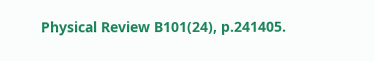Physical Review B101(24), p.241405.